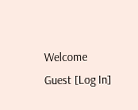Welcome Guest [Log In]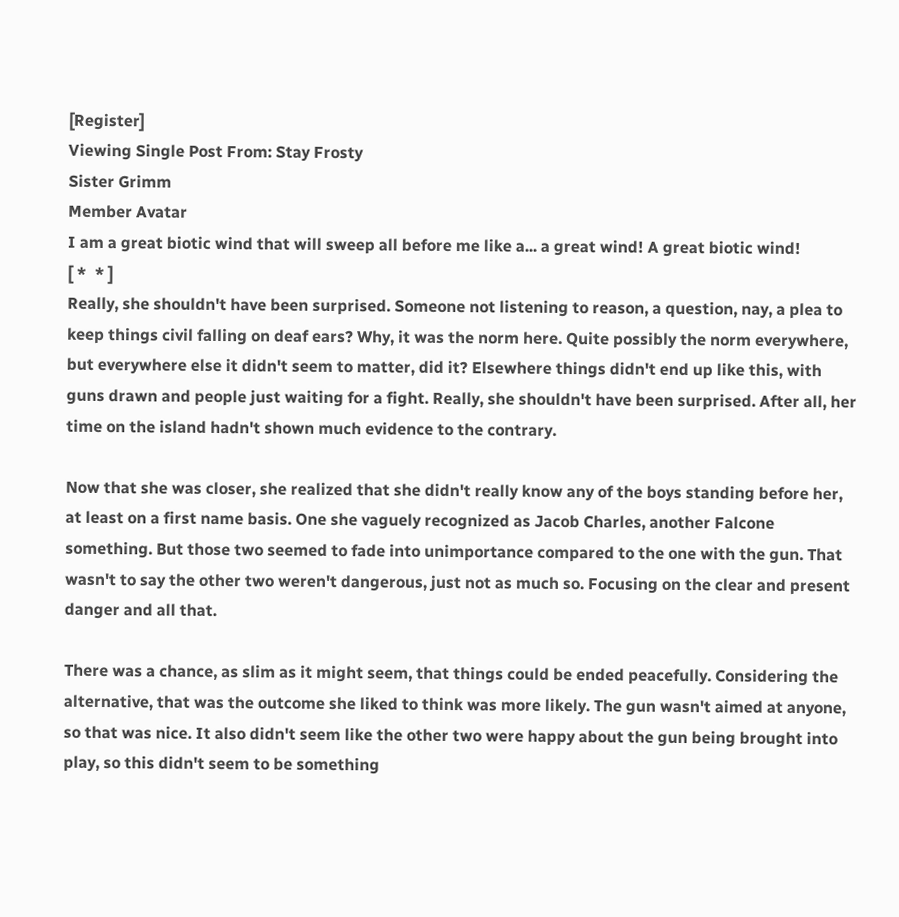[Register]
Viewing Single Post From: Stay Frosty
Sister Grimm
Member Avatar
I am a great biotic wind that will sweep all before me like a... a great wind! A great biotic wind!
[ *  * ]
Really, she shouldn't have been surprised. Someone not listening to reason, a question, nay, a plea to keep things civil falling on deaf ears? Why, it was the norm here. Quite possibly the norm everywhere, but everywhere else it didn't seem to matter, did it? Elsewhere things didn't end up like this, with guns drawn and people just waiting for a fight. Really, she shouldn't have been surprised. After all, her time on the island hadn't shown much evidence to the contrary.

Now that she was closer, she realized that she didn't really know any of the boys standing before her, at least on a first name basis. One she vaguely recognized as Jacob Charles, another Falcone something. But those two seemed to fade into unimportance compared to the one with the gun. That wasn't to say the other two weren't dangerous, just not as much so. Focusing on the clear and present danger and all that.

There was a chance, as slim as it might seem, that things could be ended peacefully. Considering the alternative, that was the outcome she liked to think was more likely. The gun wasn't aimed at anyone, so that was nice. It also didn't seem like the other two were happy about the gun being brought into play, so this didn't seem to be something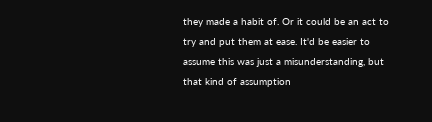they made a habit of. Or it could be an act to try and put them at ease. It'd be easier to assume this was just a misunderstanding, but that kind of assumption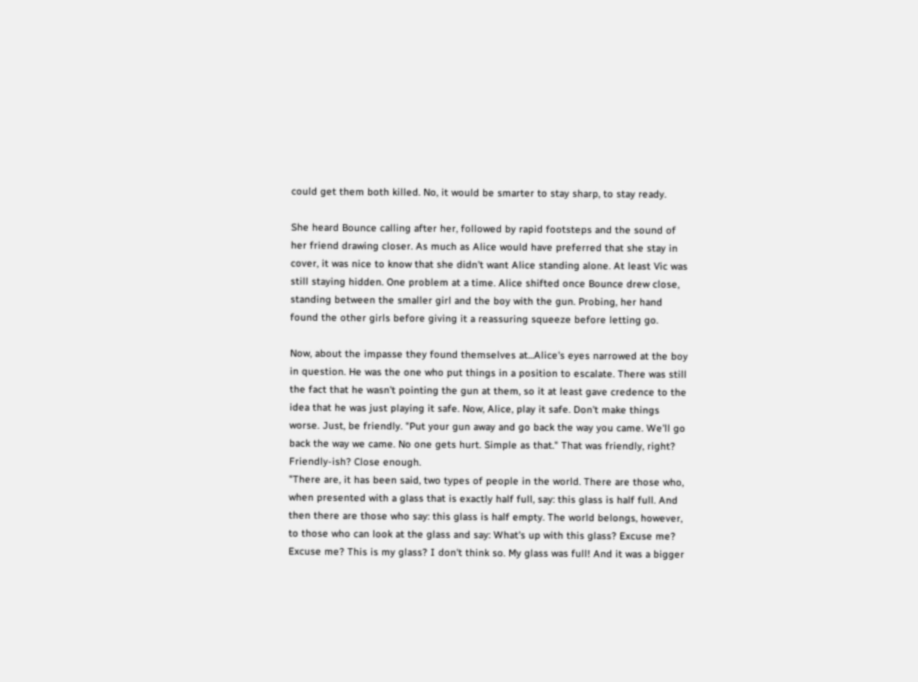could get them both killed. No, it would be smarter to stay sharp, to stay ready.

She heard Bounce calling after her, followed by rapid footsteps and the sound of her friend drawing closer. As much as Alice would have preferred that she stay in cover, it was nice to know that she didn't want Alice standing alone. At least Vic was still staying hidden. One problem at a time. Alice shifted once Bounce drew close, standing between the smaller girl and the boy with the gun. Probing, her hand found the other girls before giving it a reassuring squeeze before letting go.

Now, about the impasse they found themselves at...Alice's eyes narrowed at the boy in question. He was the one who put things in a position to escalate. There was still the fact that he wasn't pointing the gun at them, so it at least gave credence to the idea that he was just playing it safe. Now, Alice, play it safe. Don't make things worse. Just, be friendly. "Put your gun away and go back the way you came. We'll go back the way we came. No one gets hurt. Simple as that." That was friendly, right? Friendly-ish? Close enough.
"There are, it has been said, two types of people in the world. There are those who, when presented with a glass that is exactly half full, say: this glass is half full. And then there are those who say: this glass is half empty. The world belongs, however, to those who can look at the glass and say: What's up with this glass? Excuse me? Excuse me? This is my glass? I don't think so. My glass was full! And it was a bigger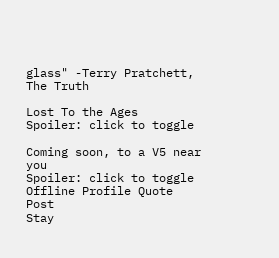glass" -Terry Pratchett, The Truth

Lost To the Ages
Spoiler: click to toggle

Coming soon, to a V5 near you
Spoiler: click to toggle
Offline Profile Quote Post
Stay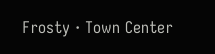Frosty · Town Center